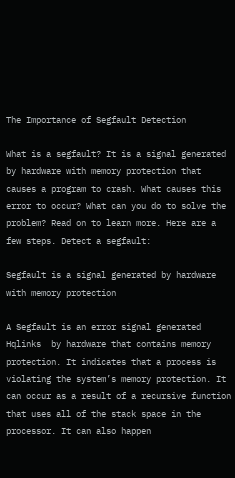The Importance of Segfault Detection

What is a segfault? It is a signal generated by hardware with memory protection that causes a program to crash. What causes this error to occur? What can you do to solve the problem? Read on to learn more. Here are a few steps. Detect a segfault:

Segfault is a signal generated by hardware with memory protection

A Segfault is an error signal generated Hqlinks  by hardware that contains memory protection. It indicates that a process is violating the system’s memory protection. It can occur as a result of a recursive function that uses all of the stack space in the processor. It can also happen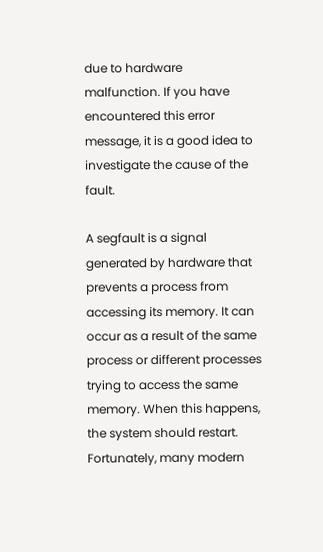due to hardware malfunction. If you have encountered this error message, it is a good idea to investigate the cause of the fault.

A segfault is a signal generated by hardware that prevents a process from accessing its memory. It can occur as a result of the same process or different processes trying to access the same memory. When this happens, the system should restart. Fortunately, many modern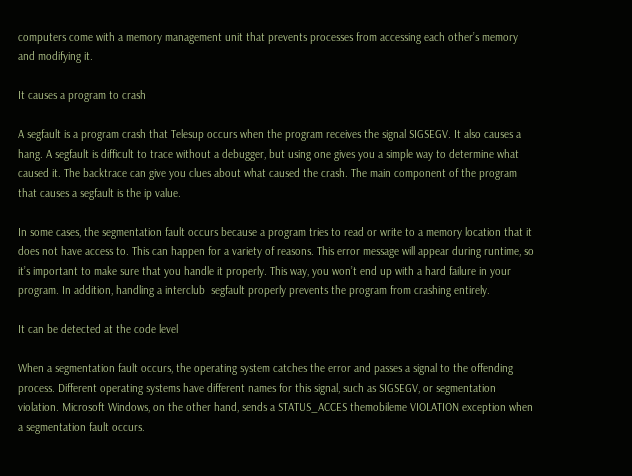computers come with a memory management unit that prevents processes from accessing each other’s memory and modifying it.

It causes a program to crash

A segfault is a program crash that Telesup occurs when the program receives the signal SIGSEGV. It also causes a hang. A segfault is difficult to trace without a debugger, but using one gives you a simple way to determine what caused it. The backtrace can give you clues about what caused the crash. The main component of the program that causes a segfault is the ip value.

In some cases, the segmentation fault occurs because a program tries to read or write to a memory location that it does not have access to. This can happen for a variety of reasons. This error message will appear during runtime, so it’s important to make sure that you handle it properly. This way, you won’t end up with a hard failure in your program. In addition, handling a interclub  segfault properly prevents the program from crashing entirely.

It can be detected at the code level

When a segmentation fault occurs, the operating system catches the error and passes a signal to the offending process. Different operating systems have different names for this signal, such as SIGSEGV, or segmentation violation. Microsoft Windows, on the other hand, sends a STATUS_ACCES themobileme VIOLATION exception when a segmentation fault occurs.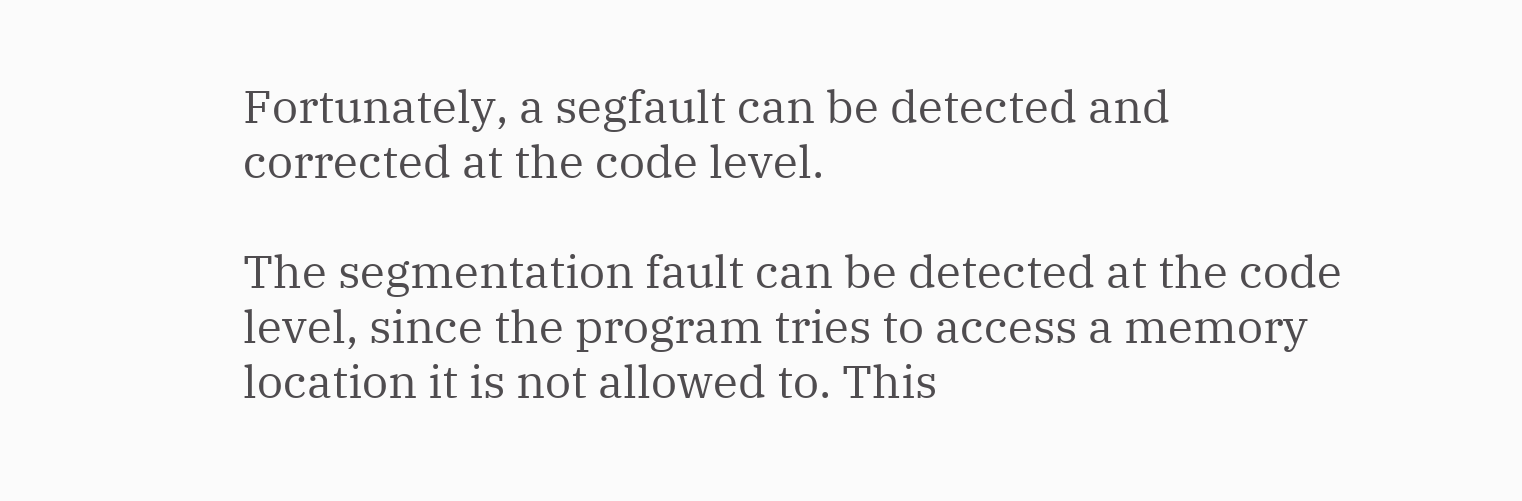Fortunately, a segfault can be detected and corrected at the code level.

The segmentation fault can be detected at the code level, since the program tries to access a memory location it is not allowed to. This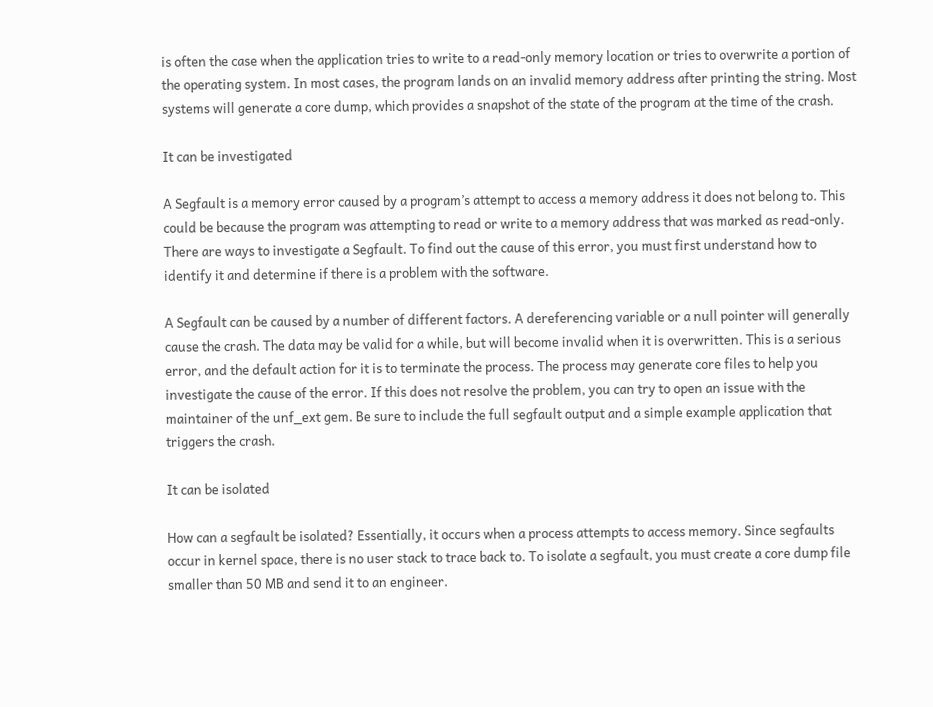is often the case when the application tries to write to a read-only memory location or tries to overwrite a portion of the operating system. In most cases, the program lands on an invalid memory address after printing the string. Most systems will generate a core dump, which provides a snapshot of the state of the program at the time of the crash.

It can be investigated

A Segfault is a memory error caused by a program’s attempt to access a memory address it does not belong to. This could be because the program was attempting to read or write to a memory address that was marked as read-only. There are ways to investigate a Segfault. To find out the cause of this error, you must first understand how to identify it and determine if there is a problem with the software.

A Segfault can be caused by a number of different factors. A dereferencing variable or a null pointer will generally cause the crash. The data may be valid for a while, but will become invalid when it is overwritten. This is a serious error, and the default action for it is to terminate the process. The process may generate core files to help you investigate the cause of the error. If this does not resolve the problem, you can try to open an issue with the maintainer of the unf_ext gem. Be sure to include the full segfault output and a simple example application that triggers the crash.

It can be isolated

How can a segfault be isolated? Essentially, it occurs when a process attempts to access memory. Since segfaults occur in kernel space, there is no user stack to trace back to. To isolate a segfault, you must create a core dump file smaller than 50 MB and send it to an engineer.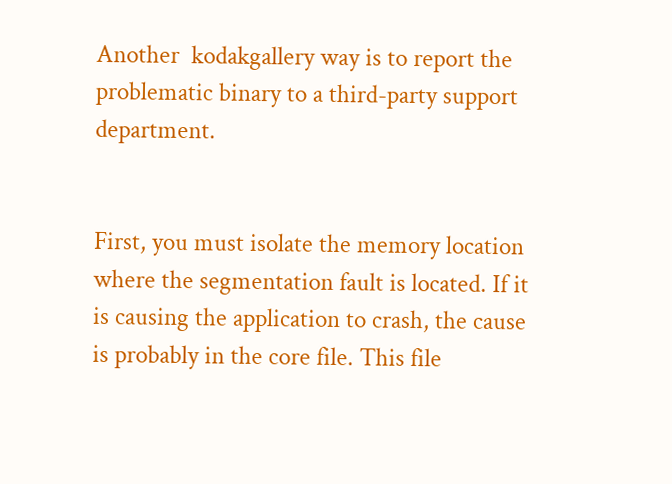Another  kodakgallery way is to report the problematic binary to a third-party support department.


First, you must isolate the memory location where the segmentation fault is located. If it is causing the application to crash, the cause is probably in the core file. This file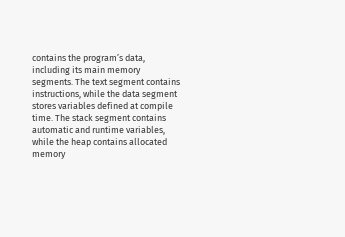contains the program’s data, including its main memory segments. The text segment contains instructions, while the data segment stores variables defined at compile time. The stack segment contains automatic and runtime variables, while the heap contains allocated memory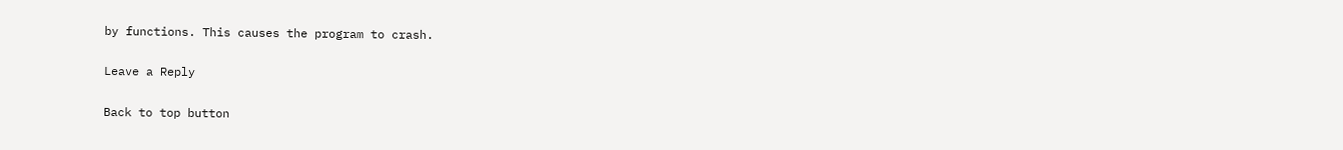by functions. This causes the program to crash.

Leave a Reply

Back to top button